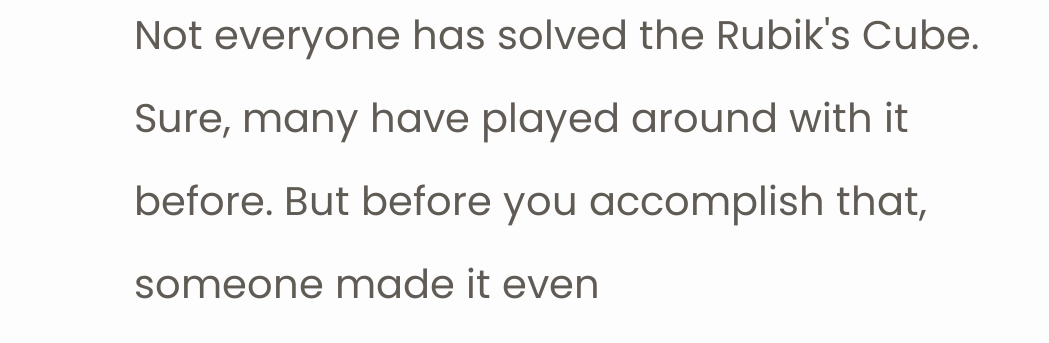Not everyone has solved the Rubik's Cube. Sure, many have played around with it before. But before you accomplish that, someone made it even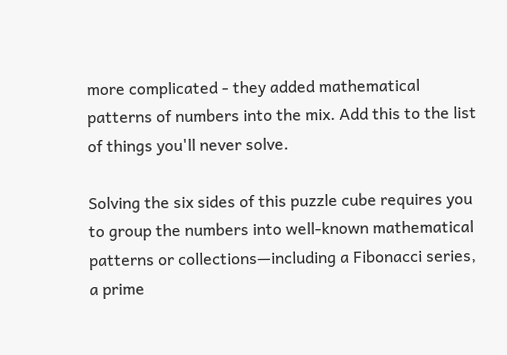more complicated - they added mathematical patterns of numbers into the mix. Add this to the list of things you'll never solve.

Solving the six sides of this puzzle cube requires you to group the numbers into well-known mathematical patterns or collections—including a Fibonacci series, a prime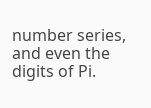number series, and even the digits of Pi.